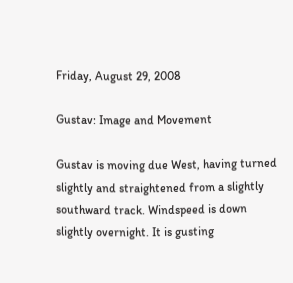Friday, August 29, 2008

Gustav: Image and Movement

Gustav is moving due West, having turned slightly and straightened from a slightly southward track. Windspeed is down slightly overnight. It is gusting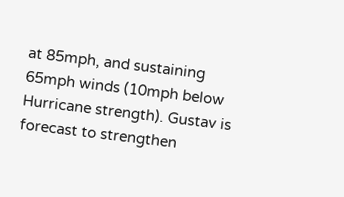at 85mph, and sustaining 65mph winds (10mph below Hurricane strength). Gustav is forecast to strengthen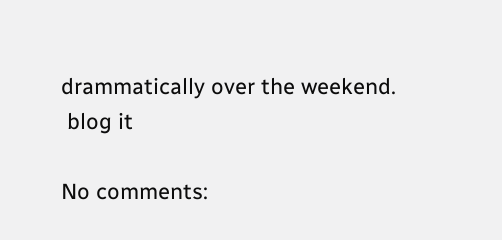drammatically over the weekend.
 blog it

No comments: